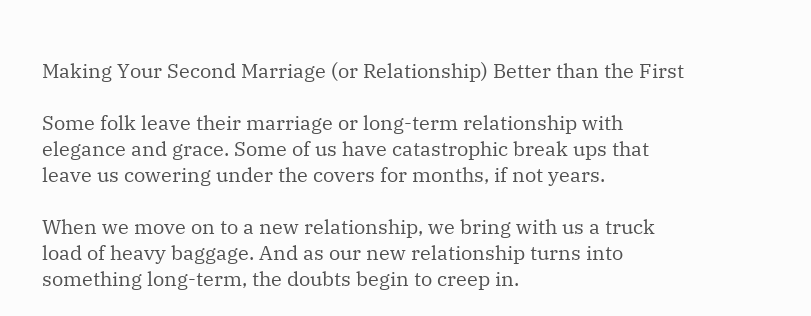Making Your Second Marriage (or Relationship) Better than the First

Some folk leave their marriage or long-term relationship with elegance and grace. Some of us have catastrophic break ups that leave us cowering under the covers for months, if not years.

When we move on to a new relationship, we bring with us a truck load of heavy baggage. And as our new relationship turns into something long-term, the doubts begin to creep in.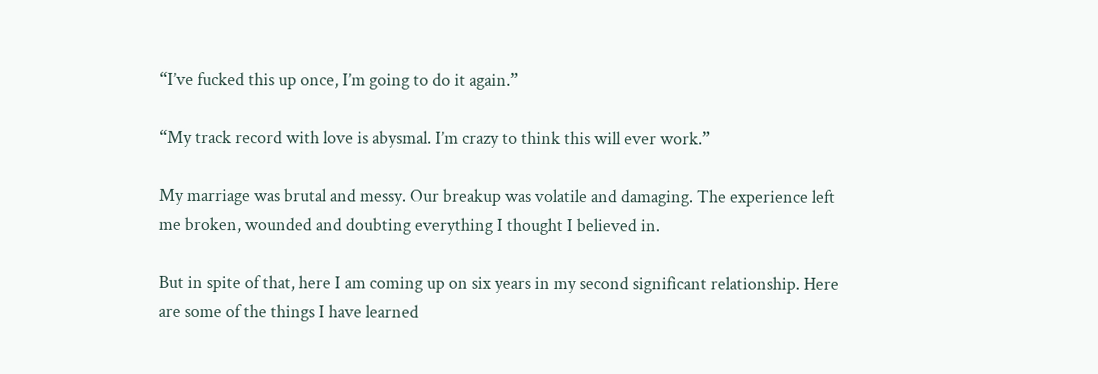“I’ve fucked this up once, I’m going to do it again.”

“My track record with love is abysmal. I’m crazy to think this will ever work.”

My marriage was brutal and messy. Our breakup was volatile and damaging. The experience left me broken, wounded and doubting everything I thought I believed in.

But in spite of that, here I am coming up on six years in my second significant relationship. Here are some of the things I have learned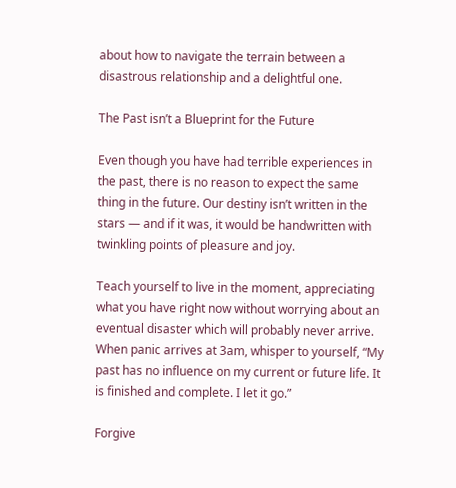about how to navigate the terrain between a disastrous relationship and a delightful one.

The Past isn’t a Blueprint for the Future

Even though you have had terrible experiences in the past, there is no reason to expect the same thing in the future. Our destiny isn’t written in the stars — and if it was, it would be handwritten with twinkling points of pleasure and joy.

Teach yourself to live in the moment, appreciating what you have right now without worrying about an eventual disaster which will probably never arrive. When panic arrives at 3am, whisper to yourself, “My past has no influence on my current or future life. It is finished and complete. I let it go.”

Forgive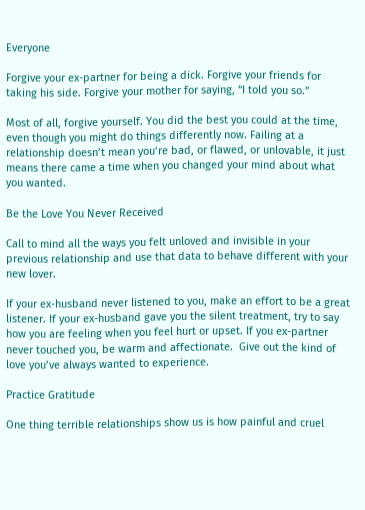Everyone

Forgive your ex-partner for being a dick. Forgive your friends for taking his side. Forgive your mother for saying, “I told you so.”

Most of all, forgive yourself. You did the best you could at the time, even though you might do things differently now. Failing at a relationship doesn’t mean you’re bad, or flawed, or unlovable, it just means there came a time when you changed your mind about what you wanted.

Be the Love You Never Received

Call to mind all the ways you felt unloved and invisible in your previous relationship and use that data to behave different with your new lover.

If your ex-husband never listened to you, make an effort to be a great listener. If your ex-husband gave you the silent treatment, try to say how you are feeling when you feel hurt or upset. If you ex-partner never touched you, be warm and affectionate.  Give out the kind of love you’ve always wanted to experience.

Practice Gratitude

One thing terrible relationships show us is how painful and cruel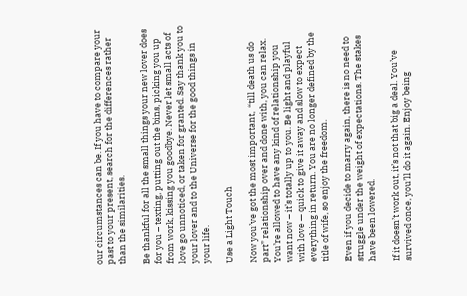our circumstances can be. If you have to compare your past to your present, search for the differences rather than the similarities.

Be thankful for all the small things your new lover does for you – texting, putting out the bins, picking you up from work, kissing you goodbye. Never let small acts of love go unnoticed, or taken for granted. Say thank you to your lover and to the Universe for the good things in your life.

Use a Light Touch

Now you’ve got the most important,  “till death us do part” relationship over and done with, you can relax. You’re allowed to have any kind of relationship you want now – it’s totally up to you. Be light and playful with love — quick to give it away and slow to expect everything in return. You are no longer defined by the title of wife, so enjoy the freedom.

Even if you decide to marry again, there is no need to struggle under the weight of expectations. The stakes have been lowered.

If it doesn’t work out, it’s not that big a deal. You’ve survived once, you’ll do it again. Enjoy being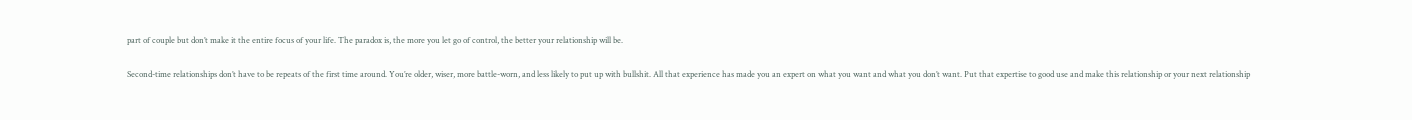part of couple but don’t make it the entire focus of your life. The paradox is, the more you let go of control, the better your relationship will be.

Second-time relationships don’t have to be repeats of the first time around. You’re older, wiser, more battle-worn, and less likely to put up with bullshit. All that experience has made you an expert on what you want and what you don’t want. Put that expertise to good use and make this relationship or your next relationship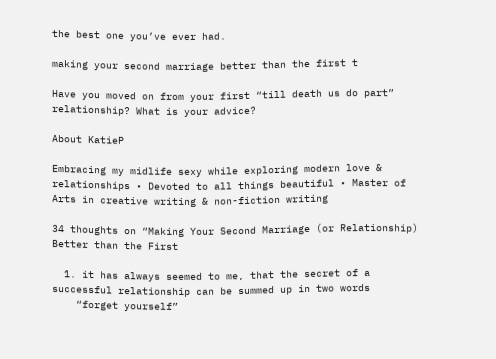the best one you’ve ever had.

making your second marriage better than the first t

Have you moved on from your first “till death us do part” relationship? What is your advice?

About KatieP

Embracing my midlife sexy while exploring modern love & relationships • Devoted to all things beautiful • Master of Arts in creative writing & non-fiction writing

34 thoughts on “Making Your Second Marriage (or Relationship) Better than the First

  1. it has always seemed to me, that the secret of a successful relationship can be summed up in two words
    “forget yourself”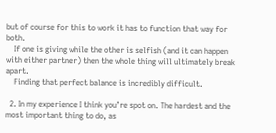but of course for this to work it has to function that way for both.
    If one is giving while the other is selfish (and it can happen with either partner) then the whole thing will ultimately break apart.
    Finding that perfect balance is incredibly difficult.

  2. In my experience I think you’re spot on. The hardest and the most important thing to do, as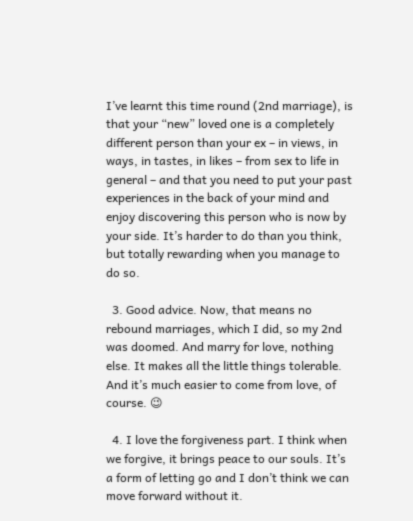I’ve learnt this time round (2nd marriage), is that your “new” loved one is a completely different person than your ex – in views, in ways, in tastes, in likes – from sex to life in general – and that you need to put your past experiences in the back of your mind and enjoy discovering this person who is now by your side. It’s harder to do than you think, but totally rewarding when you manage to do so.

  3. Good advice. Now, that means no rebound marriages, which I did, so my 2nd was doomed. And marry for love, nothing else. It makes all the little things tolerable. And it’s much easier to come from love, of course. 😉

  4. I love the forgiveness part. I think when we forgive, it brings peace to our souls. It’s a form of letting go and I don’t think we can move forward without it.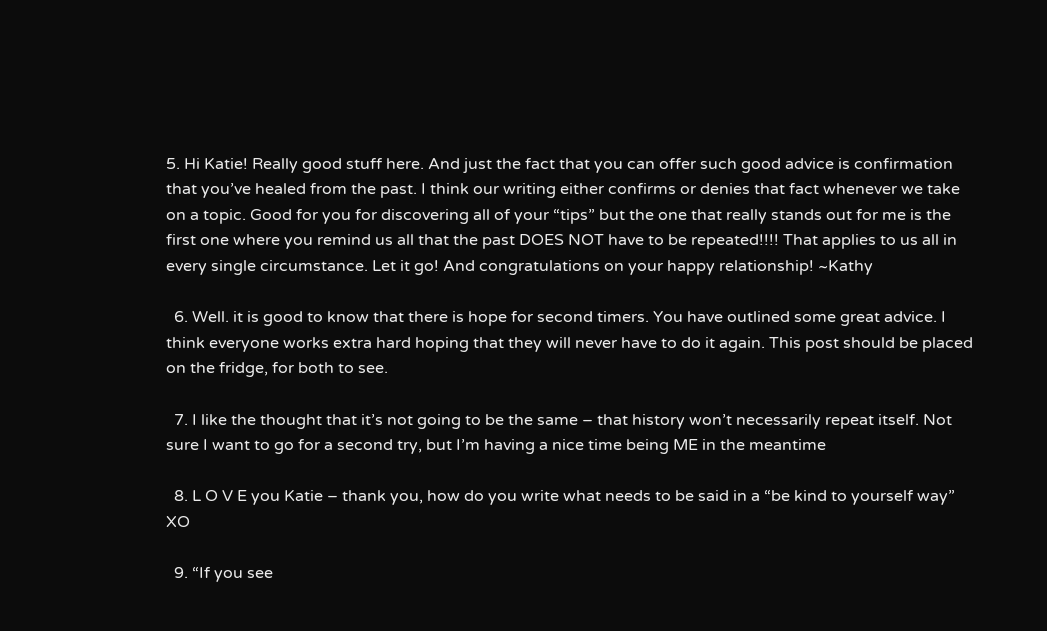5. Hi Katie! Really good stuff here. And just the fact that you can offer such good advice is confirmation that you’ve healed from the past. I think our writing either confirms or denies that fact whenever we take on a topic. Good for you for discovering all of your “tips” but the one that really stands out for me is the first one where you remind us all that the past DOES NOT have to be repeated!!!! That applies to us all in every single circumstance. Let it go! And congratulations on your happy relationship! ~Kathy

  6. Well. it is good to know that there is hope for second timers. You have outlined some great advice. I think everyone works extra hard hoping that they will never have to do it again. This post should be placed on the fridge, for both to see.

  7. I like the thought that it’s not going to be the same – that history won’t necessarily repeat itself. Not sure I want to go for a second try, but I’m having a nice time being ME in the meantime

  8. L O V E you Katie – thank you, how do you write what needs to be said in a “be kind to yourself way” XO

  9. “If you see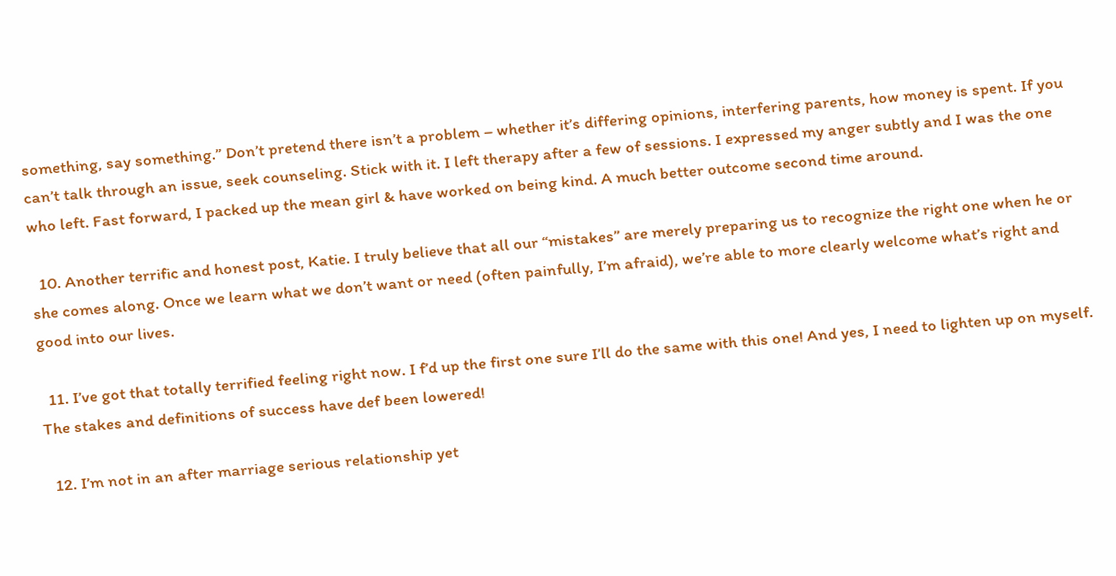something, say something.” Don’t pretend there isn’t a problem – whether it’s differing opinions, interfering parents, how money is spent. If you can’t talk through an issue, seek counseling. Stick with it. I left therapy after a few of sessions. I expressed my anger subtly and I was the one who left. Fast forward, I packed up the mean girl & have worked on being kind. A much better outcome second time around.

  10. Another terrific and honest post, Katie. I truly believe that all our “mistakes” are merely preparing us to recognize the right one when he or she comes along. Once we learn what we don’t want or need (often painfully, I’m afraid), we’re able to more clearly welcome what’s right and good into our lives.

  11. I’ve got that totally terrified feeling right now. I f’d up the first one sure I’ll do the same with this one! And yes, I need to lighten up on myself. The stakes and definitions of success have def been lowered!

  12. I’m not in an after marriage serious relationship yet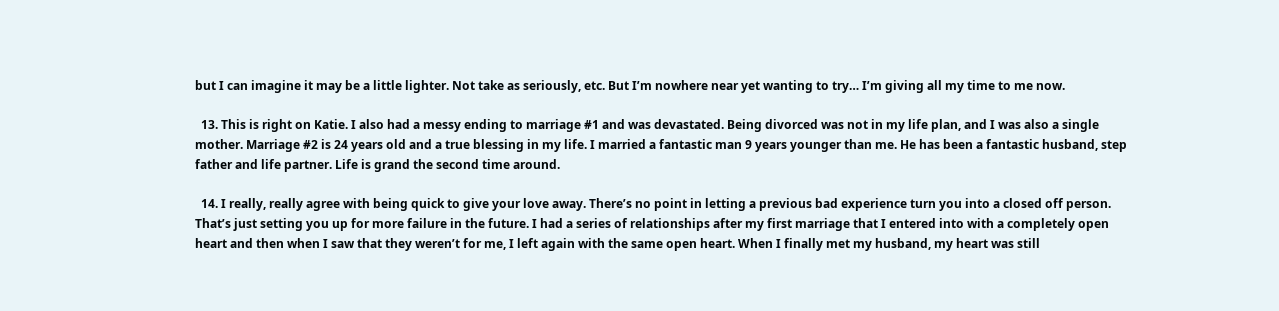but I can imagine it may be a little lighter. Not take as seriously, etc. But I’m nowhere near yet wanting to try… I’m giving all my time to me now.

  13. This is right on Katie. I also had a messy ending to marriage #1 and was devastated. Being divorced was not in my life plan, and I was also a single mother. Marriage #2 is 24 years old and a true blessing in my life. I married a fantastic man 9 years younger than me. He has been a fantastic husband, step father and life partner. Life is grand the second time around.

  14. I really, really agree with being quick to give your love away. There’s no point in letting a previous bad experience turn you into a closed off person. That’s just setting you up for more failure in the future. I had a series of relationships after my first marriage that I entered into with a completely open heart and then when I saw that they weren’t for me, I left again with the same open heart. When I finally met my husband, my heart was still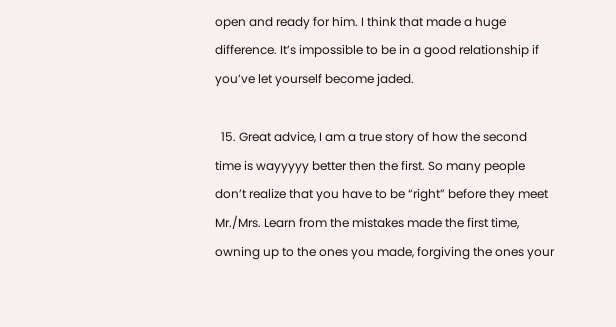open and ready for him. I think that made a huge difference. It’s impossible to be in a good relationship if you’ve let yourself become jaded.

  15. Great advice, I am a true story of how the second time is wayyyyy better then the first. So many people don’t realize that you have to be “right” before they meet Mr./Mrs. Learn from the mistakes made the first time, owning up to the ones you made, forgiving the ones your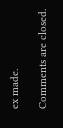ex made.

Comments are closed.